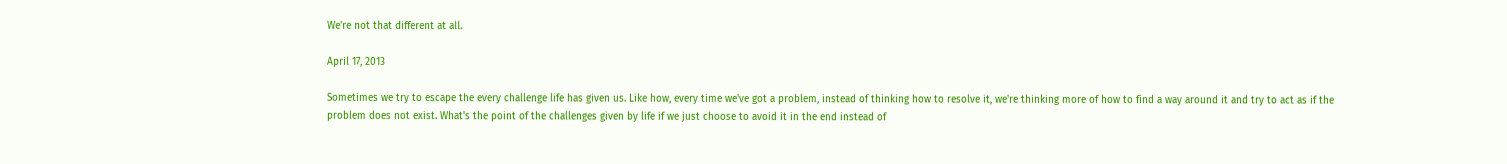We're not that different at all.

April 17, 2013

Sometimes we try to escape the every challenge life has given us. Like how, every time we've got a problem, instead of thinking how to resolve it, we're thinking more of how to find a way around it and try to act as if the problem does not exist. What's the point of the challenges given by life if we just choose to avoid it in the end instead of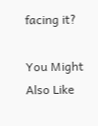facing it?

You Might Also Like